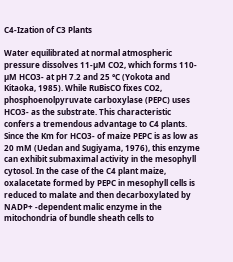C4-Ization of C3 Plants

Water equilibrated at normal atmospheric pressure dissolves 11-µM CO2, which forms 110-µM HCO3- at pH 7.2 and 25 °C (Yokota and Kitaoka, 1985). While RuBisCO fixes CO2, phosphoenolpyruvate carboxylase (PEPC) uses HCO3- as the substrate. This characteristic confers a tremendous advantage to C4 plants. Since the Km for HCO3- of maize PEPC is as low as 20 mM (Uedan and Sugiyama, 1976), this enzyme can exhibit submaximal activity in the mesophyll cytosol. In the case of the C4 plant maize, oxalacetate formed by PEPC in mesophyll cells is reduced to malate and then decarboxylated by NADP+ -dependent malic enzyme in the mitochondria of bundle sheath cells to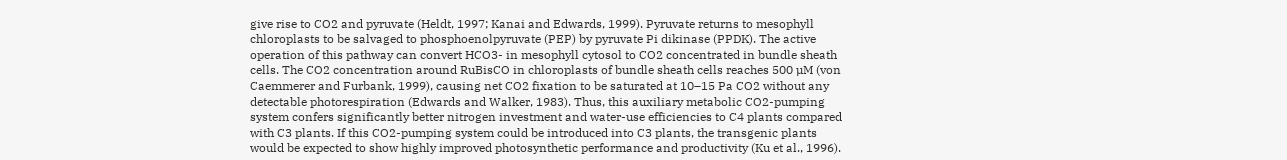give rise to CO2 and pyruvate (Heldt, 1997; Kanai and Edwards, 1999). Pyruvate returns to mesophyll chloroplasts to be salvaged to phosphoenolpyruvate (PEP) by pyruvate Pi dikinase (PPDK). The active operation of this pathway can convert HCO3- in mesophyll cytosol to CO2 concentrated in bundle sheath cells. The CO2 concentration around RuBisCO in chloroplasts of bundle sheath cells reaches 500 µM (von Caemmerer and Furbank, 1999), causing net CO2 fixation to be saturated at 10–15 Pa CO2 without any detectable photorespiration (Edwards and Walker, 1983). Thus, this auxiliary metabolic CO2-pumping system confers significantly better nitrogen investment and water-use efficiencies to C4 plants compared with C3 plants. If this CO2-pumping system could be introduced into C3 plants, the transgenic plants would be expected to show highly improved photosynthetic performance and productivity (Ku et al., 1996).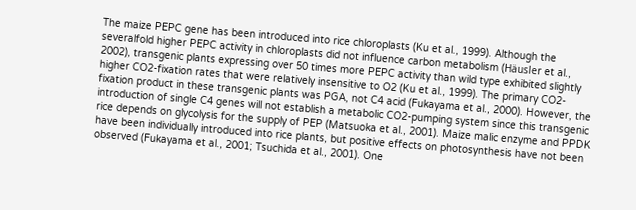The maize PEPC gene has been introduced into rice chloroplasts (Ku et al., 1999). Although the severalfold higher PEPC activity in chloroplasts did not influence carbon metabolism (Häusler et al., 2002), transgenic plants expressing over 50 times more PEPC activity than wild type exhibited slightly higher CO2-fixation rates that were relatively insensitive to O2 (Ku et al., 1999). The primary CO2-fixation product in these transgenic plants was PGA, not C4 acid (Fukayama et al., 2000). However, the introduction of single C4 genes will not establish a metabolic CO2-pumping system since this transgenic rice depends on glycolysis for the supply of PEP (Matsuoka et al., 2001). Maize malic enzyme and PPDK have been individually introduced into rice plants, but positive effects on photosynthesis have not been observed (Fukayama et al., 2001; Tsuchida et al., 2001). One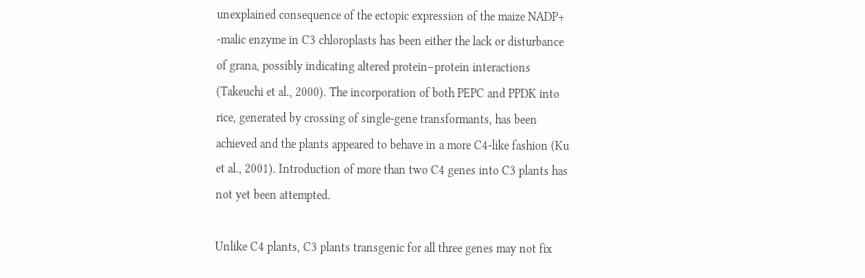unexplained consequence of the ectopic expression of the maize NADP+ -malic enzyme in C3 chloroplasts has been either the lack or disturbance of grana, possibly indicating altered protein–protein interactions (Takeuchi et al., 2000). The incorporation of both PEPC and PPDK into rice, generated by crossing of single-gene transformants, has been achieved and the plants appeared to behave in a more C4-like fashion (Ku et al., 2001). Introduction of more than two C4 genes into C3 plants has not yet been attempted.

Unlike C4 plants, C3 plants transgenic for all three genes may not fix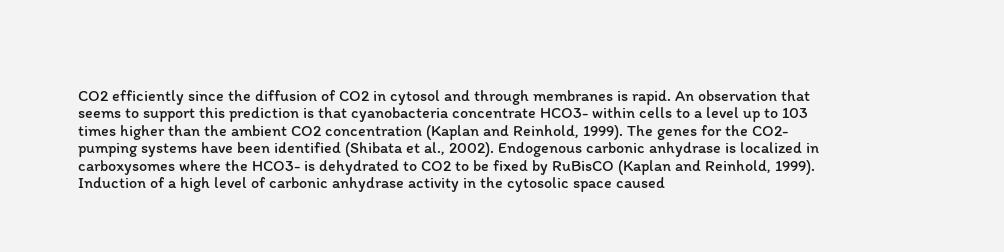CO2 efficiently since the diffusion of CO2 in cytosol and through membranes is rapid. An observation that seems to support this prediction is that cyanobacteria concentrate HCO3- within cells to a level up to 103 times higher than the ambient CO2 concentration (Kaplan and Reinhold, 1999). The genes for the CO2-pumping systems have been identified (Shibata et al., 2002). Endogenous carbonic anhydrase is localized in carboxysomes where the HCO3- is dehydrated to CO2 to be fixed by RuBisCO (Kaplan and Reinhold, 1999). Induction of a high level of carbonic anhydrase activity in the cytosolic space caused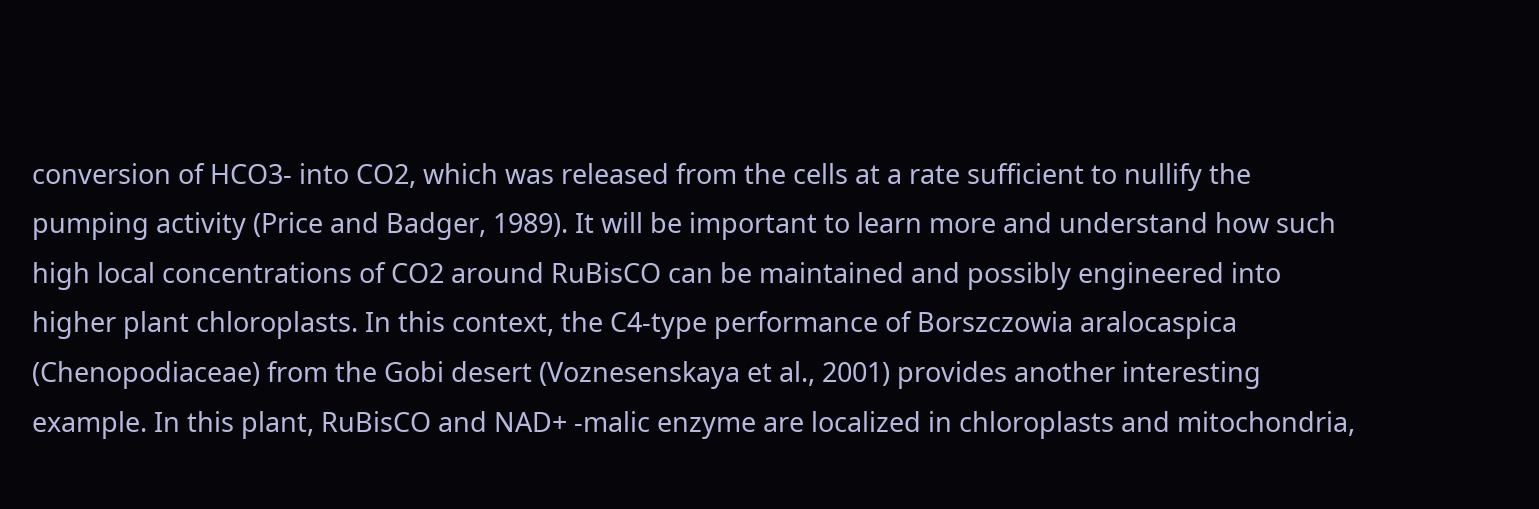conversion of HCO3- into CO2, which was released from the cells at a rate sufficient to nullify the pumping activity (Price and Badger, 1989). It will be important to learn more and understand how such high local concentrations of CO2 around RuBisCO can be maintained and possibly engineered into higher plant chloroplasts. In this context, the C4-type performance of Borszczowia aralocaspica (Chenopodiaceae) from the Gobi desert (Voznesenskaya et al., 2001) provides another interesting example. In this plant, RuBisCO and NAD+ -malic enzyme are localized in chloroplasts and mitochondria,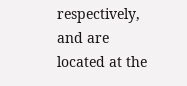respectively, and are located at the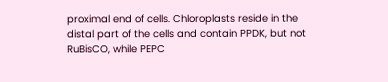proximal end of cells. Chloroplasts reside in the distal part of the cells and contain PPDK, but not RuBisCO, while PEPC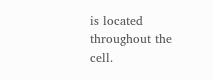is located throughout the cell.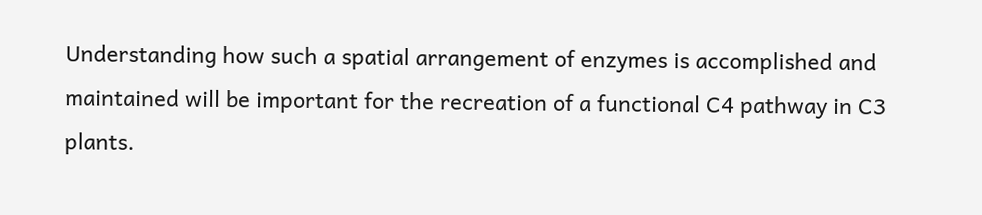Understanding how such a spatial arrangement of enzymes is accomplished and maintained will be important for the recreation of a functional C4 pathway in C3 plants.